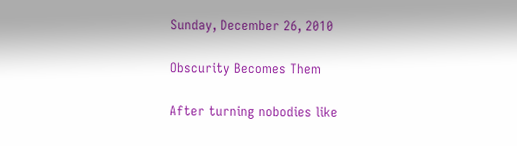Sunday, December 26, 2010

Obscurity Becomes Them

After turning nobodies like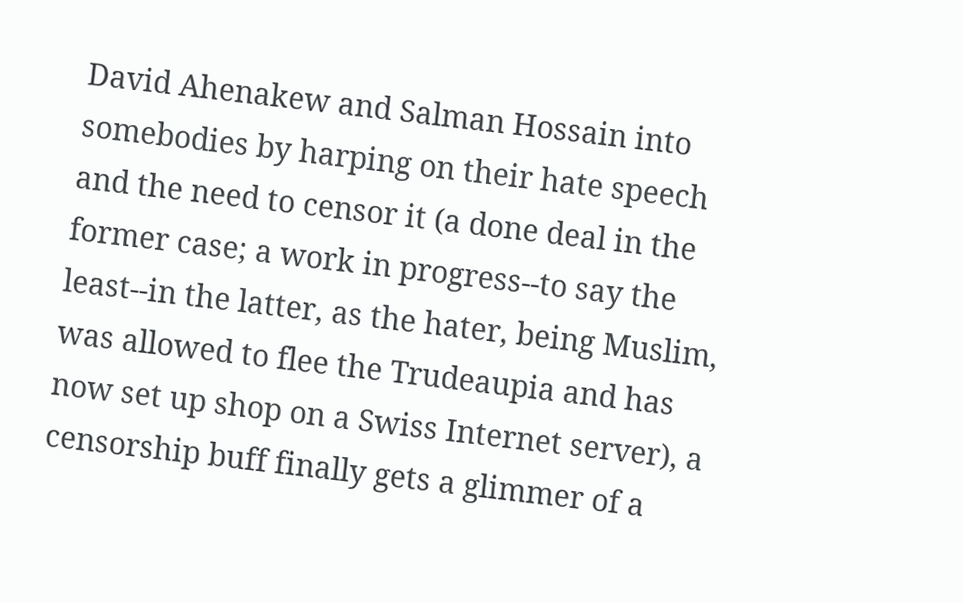David Ahenakew and Salman Hossain into somebodies by harping on their hate speech and the need to censor it (a done deal in the former case; a work in progress--to say the least--in the latter, as the hater, being Muslim, was allowed to flee the Trudeaupia and has now set up shop on a Swiss Internet server), a censorship buff finally gets a glimmer of a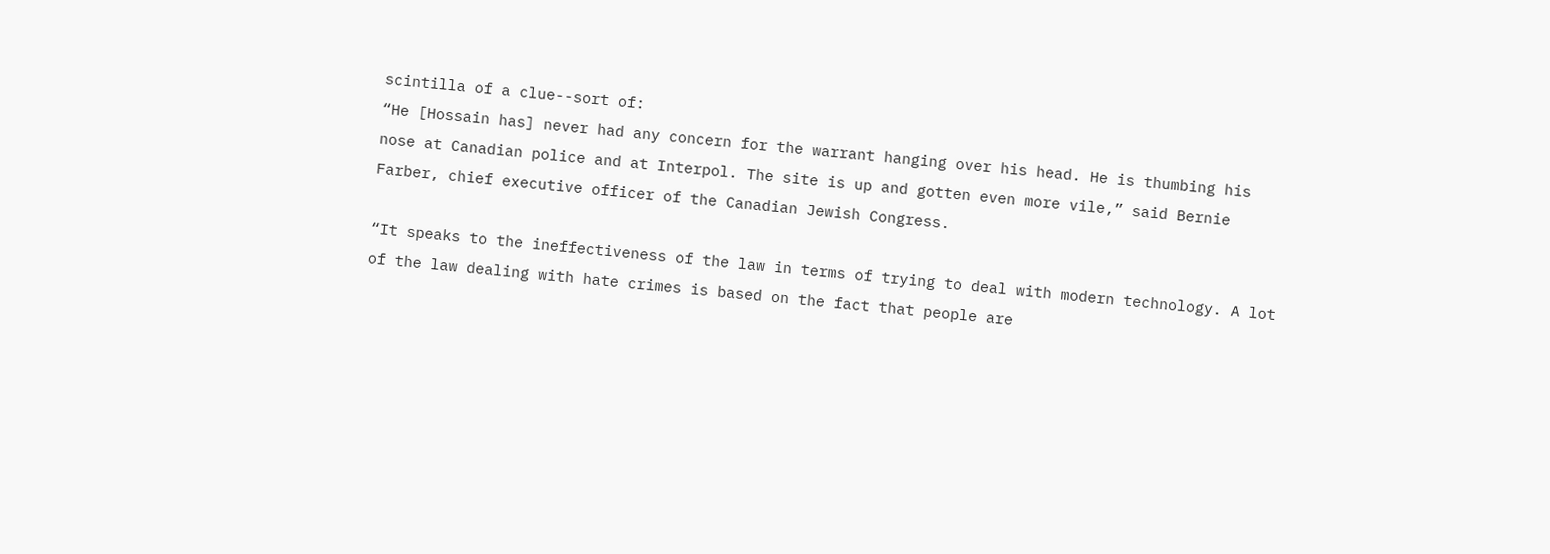scintilla of a clue--sort of:
“He [Hossain has] never had any concern for the warrant hanging over his head. He is thumbing his nose at Canadian police and at Interpol. The site is up and gotten even more vile,” said Bernie Farber, chief executive officer of the Canadian Jewish Congress.

“It speaks to the ineffectiveness of the law in terms of trying to deal with modern technology. A lot of the law dealing with hate crimes is based on the fact that people are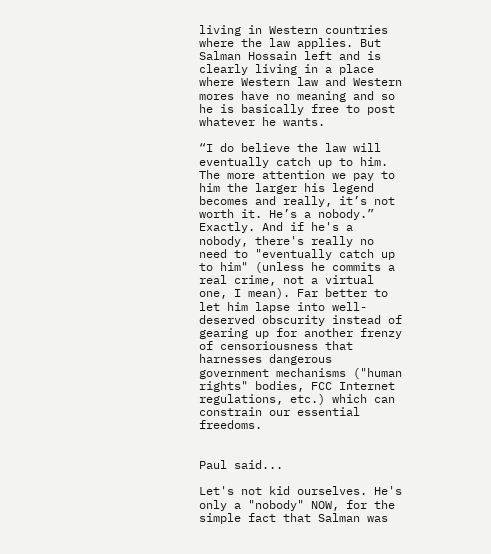living in Western countries where the law applies. But Salman Hossain left and is clearly living in a place where Western law and Western mores have no meaning and so he is basically free to post whatever he wants.

“I do believe the law will eventually catch up to him. The more attention we pay to him the larger his legend becomes and really, it’s not worth it. He’s a nobody.”
Exactly. And if he's a nobody, there's really no need to "eventually catch up to him" (unless he commits a real crime, not a virtual one, I mean). Far better to let him lapse into well-deserved obscurity instead of gearing up for another frenzy of censoriousness that harnesses dangerous government mechanisms ("human rights" bodies, FCC Internet regulations, etc.) which can constrain our essential freedoms.


Paul said...

Let's not kid ourselves. He's only a "nobody" NOW, for the simple fact that Salman was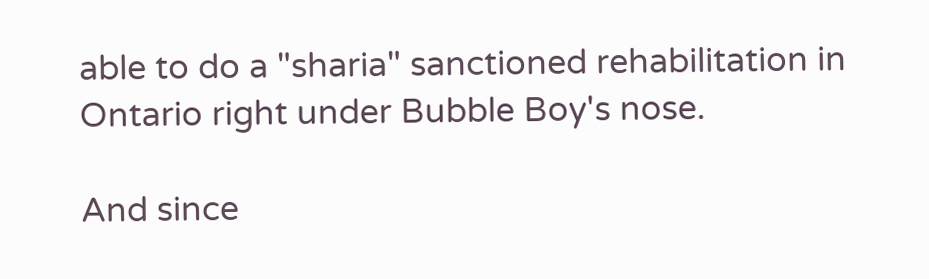able to do a "sharia" sanctioned rehabilitation in Ontario right under Bubble Boy's nose.

And since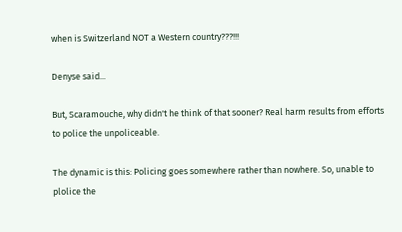when is Switzerland NOT a Western country???!!!

Denyse said...

But, Scaramouche, why didn't he think of that sooner? Real harm results from efforts to police the unpoliceable.

The dynamic is this: Policing goes somewhere rather than nowhere. So, unable to plolice the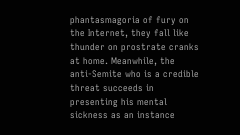phantasmagoria of fury on the Internet, they fall like thunder on prostrate cranks at home. Meanwhile, the anti-Semite who is a credible threat succeeds in presenting his mental sickness as an instance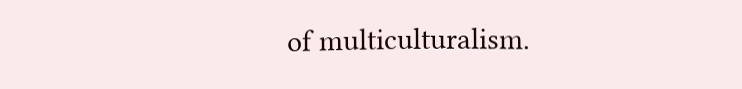of multiculturalism.